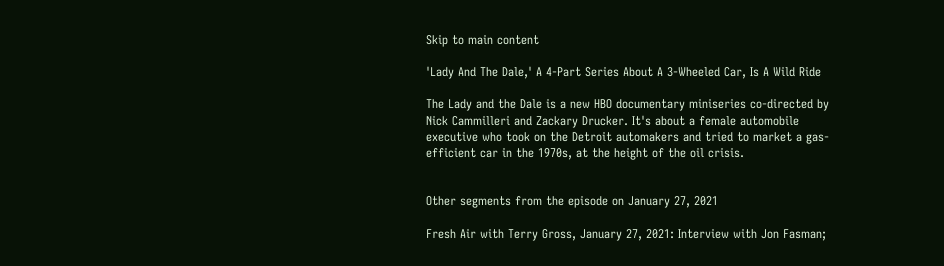Skip to main content

'Lady And The Dale,' A 4-Part Series About A 3-Wheeled Car, Is A Wild Ride

The Lady and the Dale is a new HBO documentary miniseries co-directed by Nick Cammilleri and Zackary Drucker. It's about a female automobile executive who took on the Detroit automakers and tried to market a gas-efficient car in the 1970s, at the height of the oil crisis.


Other segments from the episode on January 27, 2021

Fresh Air with Terry Gross, January 27, 2021: Interview with Jon Fasman;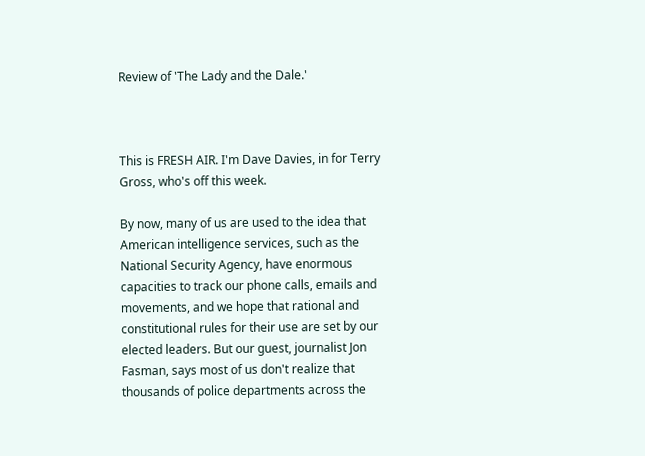Review of 'The Lady and the Dale.'



This is FRESH AIR. I'm Dave Davies, in for Terry Gross, who's off this week.

By now, many of us are used to the idea that American intelligence services, such as the National Security Agency, have enormous capacities to track our phone calls, emails and movements, and we hope that rational and constitutional rules for their use are set by our elected leaders. But our guest, journalist Jon Fasman, says most of us don't realize that thousands of police departments across the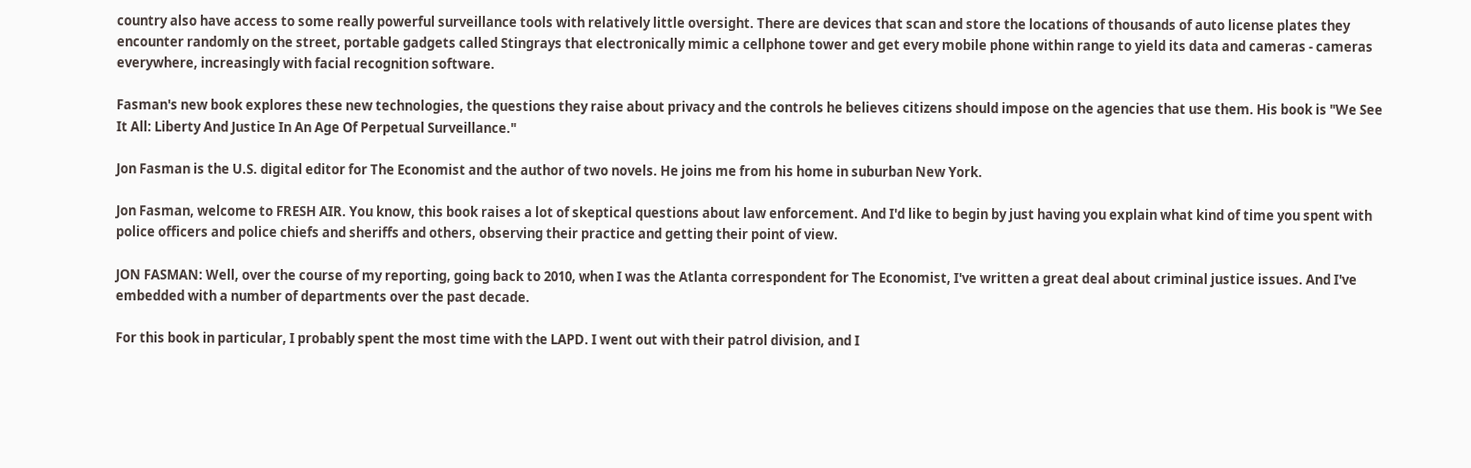country also have access to some really powerful surveillance tools with relatively little oversight. There are devices that scan and store the locations of thousands of auto license plates they encounter randomly on the street, portable gadgets called Stingrays that electronically mimic a cellphone tower and get every mobile phone within range to yield its data and cameras - cameras everywhere, increasingly with facial recognition software.

Fasman's new book explores these new technologies, the questions they raise about privacy and the controls he believes citizens should impose on the agencies that use them. His book is "We See It All: Liberty And Justice In An Age Of Perpetual Surveillance."

Jon Fasman is the U.S. digital editor for The Economist and the author of two novels. He joins me from his home in suburban New York.

Jon Fasman, welcome to FRESH AIR. You know, this book raises a lot of skeptical questions about law enforcement. And I'd like to begin by just having you explain what kind of time you spent with police officers and police chiefs and sheriffs and others, observing their practice and getting their point of view.

JON FASMAN: Well, over the course of my reporting, going back to 2010, when I was the Atlanta correspondent for The Economist, I've written a great deal about criminal justice issues. And I've embedded with a number of departments over the past decade.

For this book in particular, I probably spent the most time with the LAPD. I went out with their patrol division, and I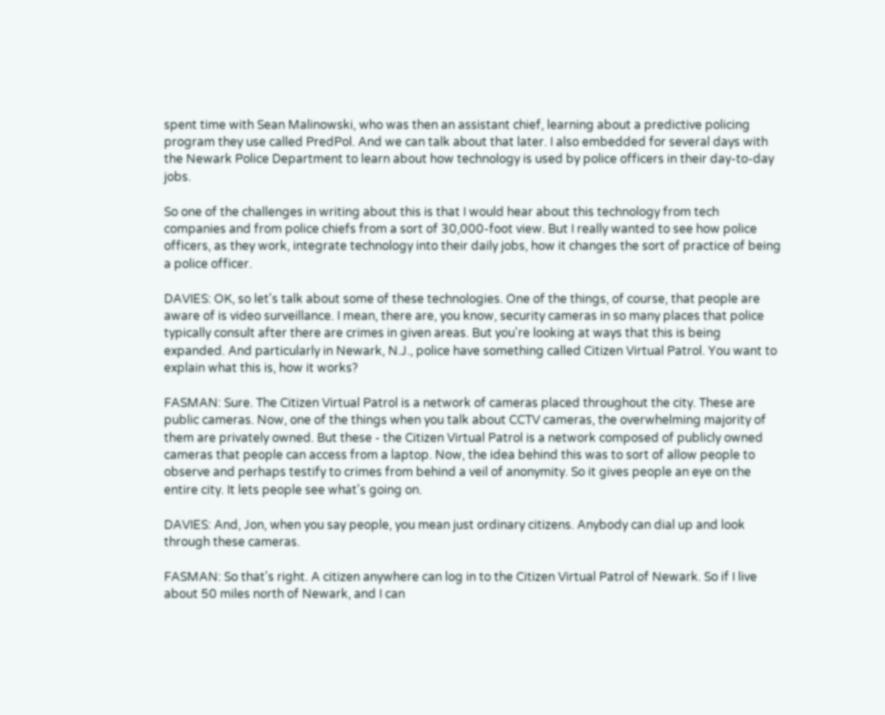spent time with Sean Malinowski, who was then an assistant chief, learning about a predictive policing program they use called PredPol. And we can talk about that later. I also embedded for several days with the Newark Police Department to learn about how technology is used by police officers in their day-to-day jobs.

So one of the challenges in writing about this is that I would hear about this technology from tech companies and from police chiefs from a sort of 30,000-foot view. But I really wanted to see how police officers, as they work, integrate technology into their daily jobs, how it changes the sort of practice of being a police officer.

DAVIES: OK, so let's talk about some of these technologies. One of the things, of course, that people are aware of is video surveillance. I mean, there are, you know, security cameras in so many places that police typically consult after there are crimes in given areas. But you're looking at ways that this is being expanded. And particularly in Newark, N.J., police have something called Citizen Virtual Patrol. You want to explain what this is, how it works?

FASMAN: Sure. The Citizen Virtual Patrol is a network of cameras placed throughout the city. These are public cameras. Now, one of the things when you talk about CCTV cameras, the overwhelming majority of them are privately owned. But these - the Citizen Virtual Patrol is a network composed of publicly owned cameras that people can access from a laptop. Now, the idea behind this was to sort of allow people to observe and perhaps testify to crimes from behind a veil of anonymity. So it gives people an eye on the entire city. It lets people see what's going on.

DAVIES: And, Jon, when you say people, you mean just ordinary citizens. Anybody can dial up and look through these cameras.

FASMAN: So that's right. A citizen anywhere can log in to the Citizen Virtual Patrol of Newark. So if I live about 50 miles north of Newark, and I can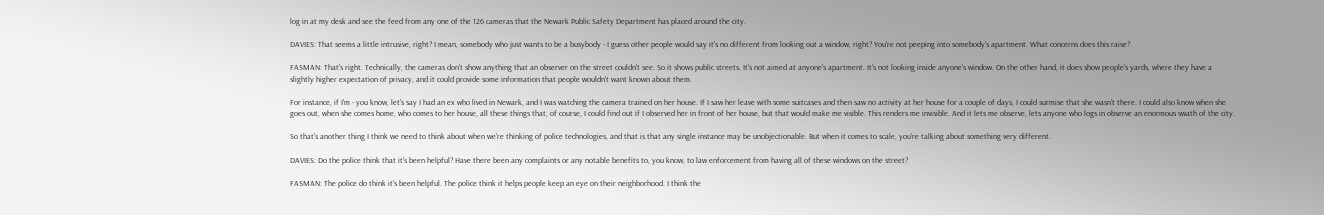log in at my desk and see the feed from any one of the 126 cameras that the Newark Public Safety Department has placed around the city.

DAVIES: That seems a little intrusive, right? I mean, somebody who just wants to be a busybody - I guess other people would say it's no different from looking out a window, right? You're not peeping into somebody's apartment. What concerns does this raise?

FASMAN: That's right. Technically, the cameras don't show anything that an observer on the street couldn't see. So it shows public streets. It's not aimed at anyone's apartment. It's not looking inside anyone's window. On the other hand, it does show people's yards, where they have a slightly higher expectation of privacy, and it could provide some information that people wouldn't want known about them.

For instance, if I'm - you know, let's say I had an ex who lived in Newark, and I was watching the camera trained on her house. If I saw her leave with some suitcases and then saw no activity at her house for a couple of days, I could surmise that she wasn't there. I could also know when she goes out, when she comes home, who comes to her house, all these things that, of course, I could find out if I observed her in front of her house, but that would make me visible. This renders me invisible. And it lets me observe, lets anyone who logs in observe an enormous swath of the city.

So that's another thing I think we need to think about when we're thinking of police technologies, and that is that any single instance may be unobjectionable. But when it comes to scale, you're talking about something very different.

DAVIES: Do the police think that it's been helpful? Have there been any complaints or any notable benefits to, you know, to law enforcement from having all of these windows on the street?

FASMAN: The police do think it's been helpful. The police think it helps people keep an eye on their neighborhood. I think the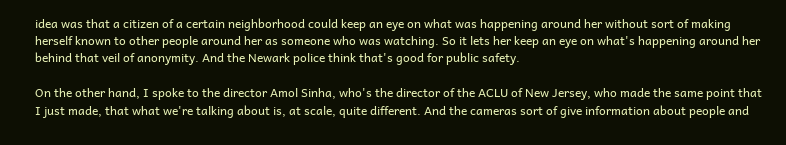idea was that a citizen of a certain neighborhood could keep an eye on what was happening around her without sort of making herself known to other people around her as someone who was watching. So it lets her keep an eye on what's happening around her behind that veil of anonymity. And the Newark police think that's good for public safety.

On the other hand, I spoke to the director Amol Sinha, who's the director of the ACLU of New Jersey, who made the same point that I just made, that what we're talking about is, at scale, quite different. And the cameras sort of give information about people and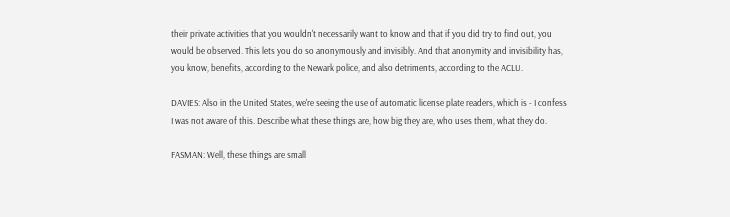their private activities that you wouldn't necessarily want to know and that if you did try to find out, you would be observed. This lets you do so anonymously and invisibly. And that anonymity and invisibility has, you know, benefits, according to the Newark police, and also detriments, according to the ACLU.

DAVIES: Also in the United States, we're seeing the use of automatic license plate readers, which is - I confess I was not aware of this. Describe what these things are, how big they are, who uses them, what they do.

FASMAN: Well, these things are small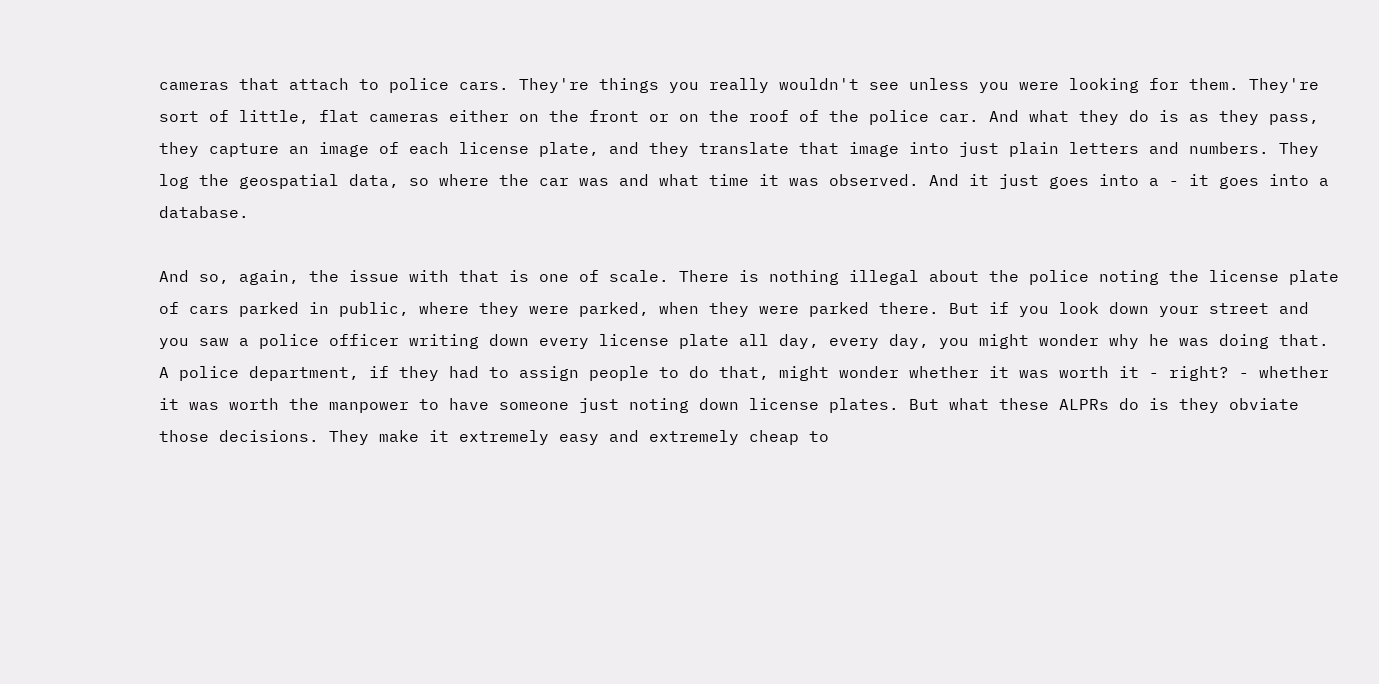cameras that attach to police cars. They're things you really wouldn't see unless you were looking for them. They're sort of little, flat cameras either on the front or on the roof of the police car. And what they do is as they pass, they capture an image of each license plate, and they translate that image into just plain letters and numbers. They log the geospatial data, so where the car was and what time it was observed. And it just goes into a - it goes into a database.

And so, again, the issue with that is one of scale. There is nothing illegal about the police noting the license plate of cars parked in public, where they were parked, when they were parked there. But if you look down your street and you saw a police officer writing down every license plate all day, every day, you might wonder why he was doing that. A police department, if they had to assign people to do that, might wonder whether it was worth it - right? - whether it was worth the manpower to have someone just noting down license plates. But what these ALPRs do is they obviate those decisions. They make it extremely easy and extremely cheap to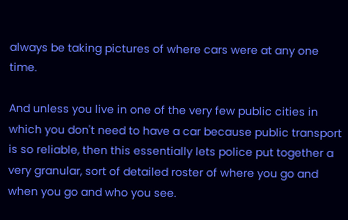always be taking pictures of where cars were at any one time.

And unless you live in one of the very few public cities in which you don't need to have a car because public transport is so reliable, then this essentially lets police put together a very granular, sort of detailed roster of where you go and when you go and who you see.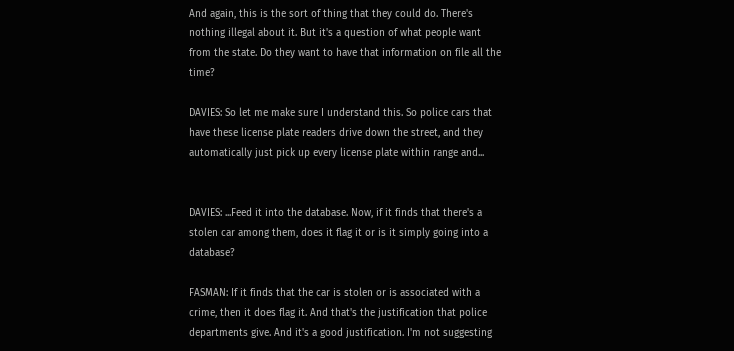And again, this is the sort of thing that they could do. There's nothing illegal about it. But it's a question of what people want from the state. Do they want to have that information on file all the time?

DAVIES: So let me make sure I understand this. So police cars that have these license plate readers drive down the street, and they automatically just pick up every license plate within range and...


DAVIES: ...Feed it into the database. Now, if it finds that there's a stolen car among them, does it flag it or is it simply going into a database?

FASMAN: If it finds that the car is stolen or is associated with a crime, then it does flag it. And that's the justification that police departments give. And it's a good justification. I'm not suggesting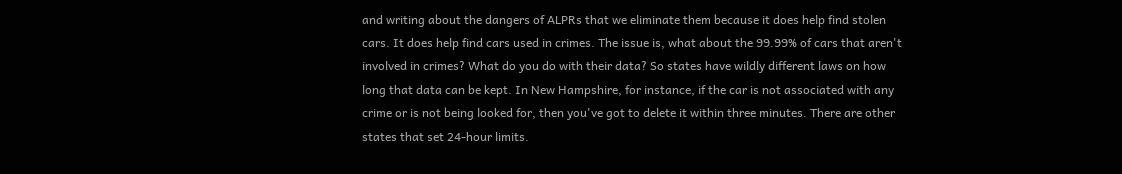and writing about the dangers of ALPRs that we eliminate them because it does help find stolen cars. It does help find cars used in crimes. The issue is, what about the 99.99% of cars that aren't involved in crimes? What do you do with their data? So states have wildly different laws on how long that data can be kept. In New Hampshire, for instance, if the car is not associated with any crime or is not being looked for, then you've got to delete it within three minutes. There are other states that set 24-hour limits.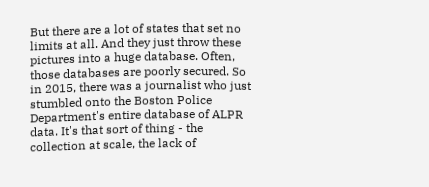But there are a lot of states that set no limits at all. And they just throw these pictures into a huge database. Often, those databases are poorly secured. So in 2015, there was a journalist who just stumbled onto the Boston Police Department's entire database of ALPR data. It's that sort of thing - the collection at scale, the lack of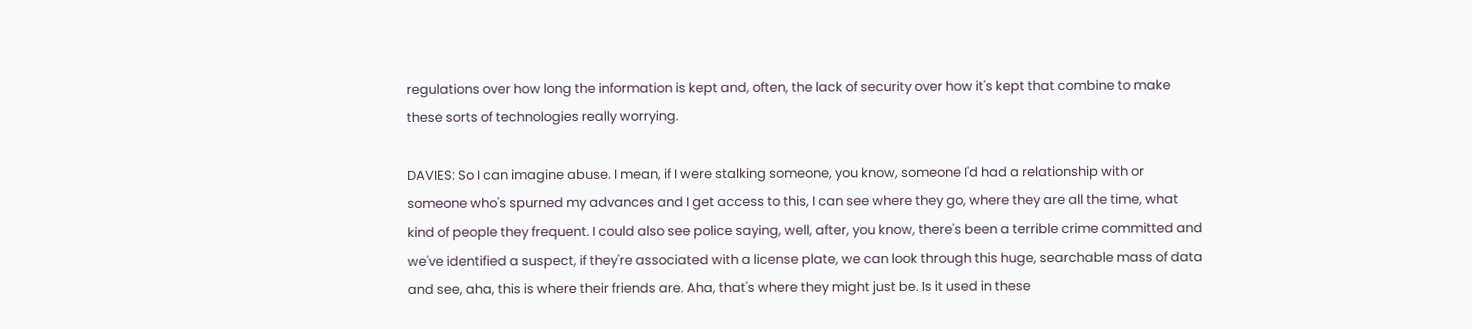regulations over how long the information is kept and, often, the lack of security over how it's kept that combine to make these sorts of technologies really worrying.

DAVIES: So I can imagine abuse. I mean, if I were stalking someone, you know, someone I'd had a relationship with or someone who's spurned my advances and I get access to this, I can see where they go, where they are all the time, what kind of people they frequent. I could also see police saying, well, after, you know, there's been a terrible crime committed and we've identified a suspect, if they're associated with a license plate, we can look through this huge, searchable mass of data and see, aha, this is where their friends are. Aha, that's where they might just be. Is it used in these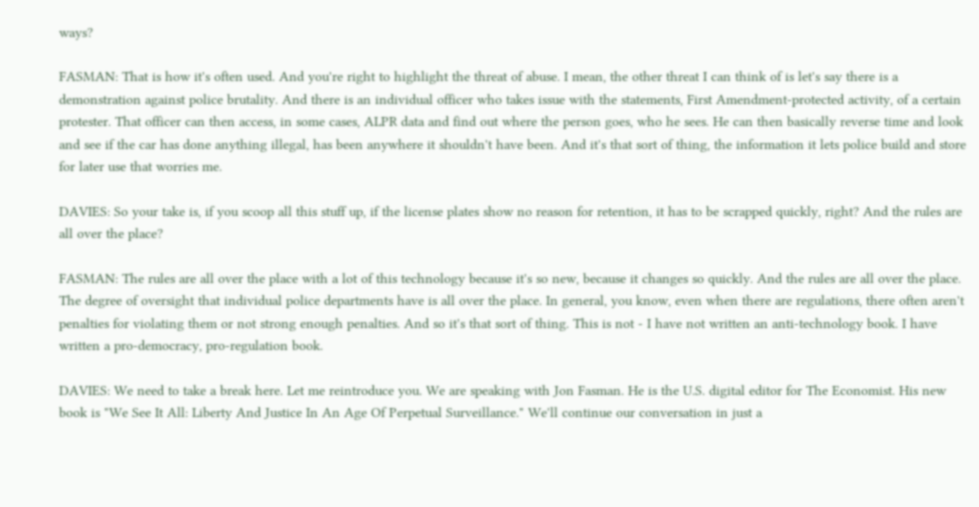ways?

FASMAN: That is how it's often used. And you're right to highlight the threat of abuse. I mean, the other threat I can think of is let's say there is a demonstration against police brutality. And there is an individual officer who takes issue with the statements, First Amendment-protected activity, of a certain protester. That officer can then access, in some cases, ALPR data and find out where the person goes, who he sees. He can then basically reverse time and look and see if the car has done anything illegal, has been anywhere it shouldn't have been. And it's that sort of thing, the information it lets police build and store for later use that worries me.

DAVIES: So your take is, if you scoop all this stuff up, if the license plates show no reason for retention, it has to be scrapped quickly, right? And the rules are all over the place?

FASMAN: The rules are all over the place with a lot of this technology because it's so new, because it changes so quickly. And the rules are all over the place. The degree of oversight that individual police departments have is all over the place. In general, you know, even when there are regulations, there often aren't penalties for violating them or not strong enough penalties. And so it's that sort of thing. This is not - I have not written an anti-technology book. I have written a pro-democracy, pro-regulation book.

DAVIES: We need to take a break here. Let me reintroduce you. We are speaking with Jon Fasman. He is the U.S. digital editor for The Economist. His new book is "We See It All: Liberty And Justice In An Age Of Perpetual Surveillance." We'll continue our conversation in just a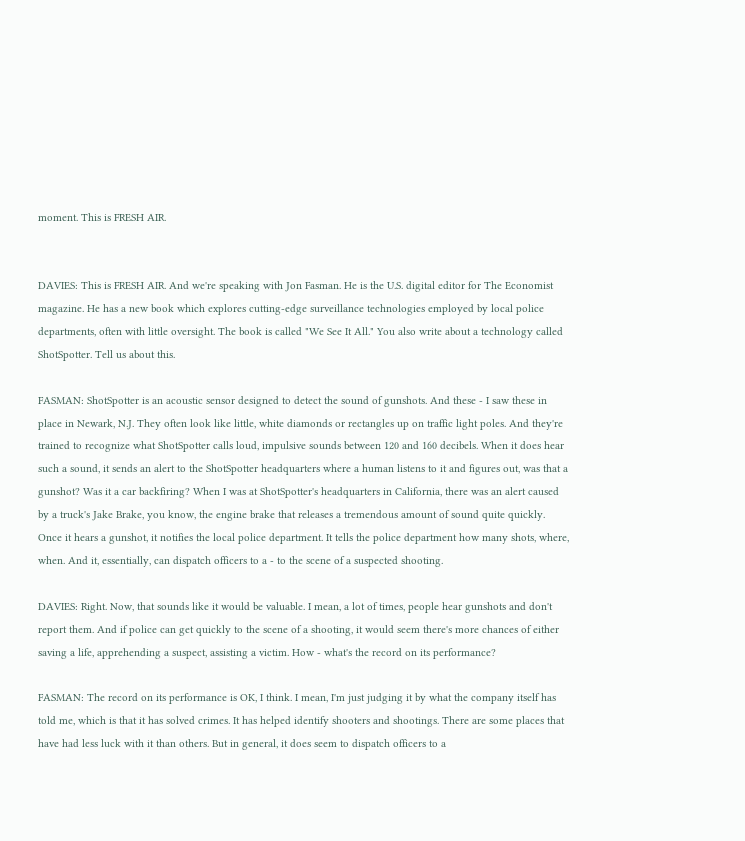moment. This is FRESH AIR.


DAVIES: This is FRESH AIR. And we're speaking with Jon Fasman. He is the U.S. digital editor for The Economist magazine. He has a new book which explores cutting-edge surveillance technologies employed by local police departments, often with little oversight. The book is called "We See It All." You also write about a technology called ShotSpotter. Tell us about this.

FASMAN: ShotSpotter is an acoustic sensor designed to detect the sound of gunshots. And these - I saw these in place in Newark, N.J. They often look like little, white diamonds or rectangles up on traffic light poles. And they're trained to recognize what ShotSpotter calls loud, impulsive sounds between 120 and 160 decibels. When it does hear such a sound, it sends an alert to the ShotSpotter headquarters where a human listens to it and figures out, was that a gunshot? Was it a car backfiring? When I was at ShotSpotter's headquarters in California, there was an alert caused by a truck's Jake Brake, you know, the engine brake that releases a tremendous amount of sound quite quickly. Once it hears a gunshot, it notifies the local police department. It tells the police department how many shots, where, when. And it, essentially, can dispatch officers to a - to the scene of a suspected shooting.

DAVIES: Right. Now, that sounds like it would be valuable. I mean, a lot of times, people hear gunshots and don't report them. And if police can get quickly to the scene of a shooting, it would seem there's more chances of either saving a life, apprehending a suspect, assisting a victim. How - what's the record on its performance?

FASMAN: The record on its performance is OK, I think. I mean, I'm just judging it by what the company itself has told me, which is that it has solved crimes. It has helped identify shooters and shootings. There are some places that have had less luck with it than others. But in general, it does seem to dispatch officers to a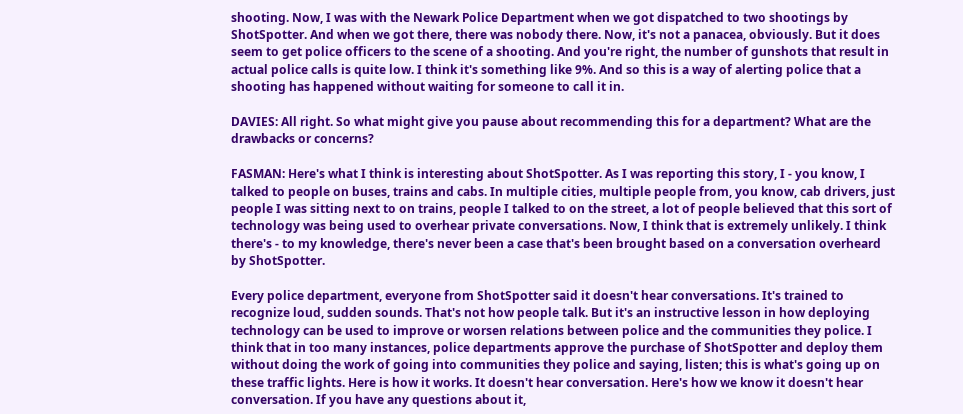shooting. Now, I was with the Newark Police Department when we got dispatched to two shootings by ShotSpotter. And when we got there, there was nobody there. Now, it's not a panacea, obviously. But it does seem to get police officers to the scene of a shooting. And you're right, the number of gunshots that result in actual police calls is quite low. I think it's something like 9%. And so this is a way of alerting police that a shooting has happened without waiting for someone to call it in.

DAVIES: All right. So what might give you pause about recommending this for a department? What are the drawbacks or concerns?

FASMAN: Here's what I think is interesting about ShotSpotter. As I was reporting this story, I - you know, I talked to people on buses, trains and cabs. In multiple cities, multiple people from, you know, cab drivers, just people I was sitting next to on trains, people I talked to on the street, a lot of people believed that this sort of technology was being used to overhear private conversations. Now, I think that is extremely unlikely. I think there's - to my knowledge, there's never been a case that's been brought based on a conversation overheard by ShotSpotter.

Every police department, everyone from ShotSpotter said it doesn't hear conversations. It's trained to recognize loud, sudden sounds. That's not how people talk. But it's an instructive lesson in how deploying technology can be used to improve or worsen relations between police and the communities they police. I think that in too many instances, police departments approve the purchase of ShotSpotter and deploy them without doing the work of going into communities they police and saying, listen; this is what's going up on these traffic lights. Here is how it works. It doesn't hear conversation. Here's how we know it doesn't hear conversation. If you have any questions about it,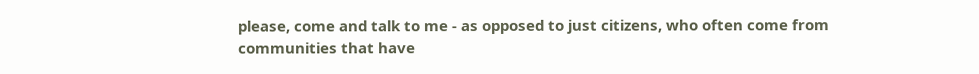please, come and talk to me - as opposed to just citizens, who often come from communities that have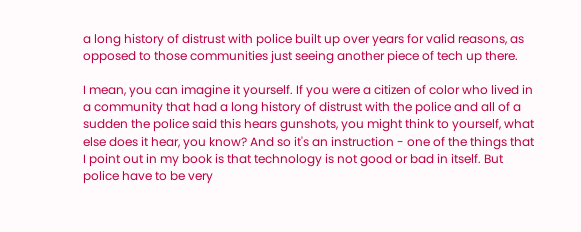a long history of distrust with police built up over years for valid reasons, as opposed to those communities just seeing another piece of tech up there.

I mean, you can imagine it yourself. If you were a citizen of color who lived in a community that had a long history of distrust with the police and all of a sudden the police said this hears gunshots, you might think to yourself, what else does it hear, you know? And so it's an instruction - one of the things that I point out in my book is that technology is not good or bad in itself. But police have to be very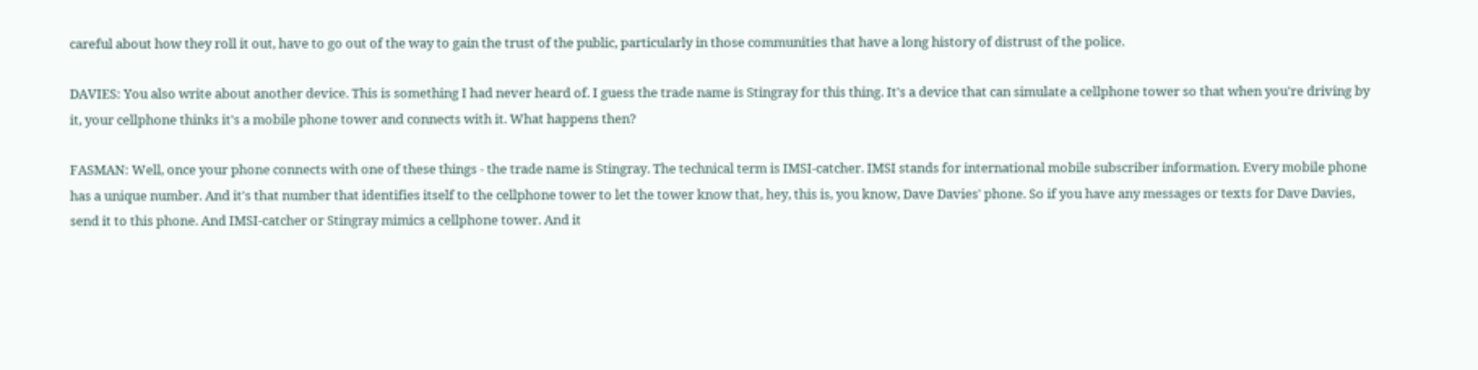careful about how they roll it out, have to go out of the way to gain the trust of the public, particularly in those communities that have a long history of distrust of the police.

DAVIES: You also write about another device. This is something I had never heard of. I guess the trade name is Stingray for this thing. It's a device that can simulate a cellphone tower so that when you're driving by it, your cellphone thinks it's a mobile phone tower and connects with it. What happens then?

FASMAN: Well, once your phone connects with one of these things - the trade name is Stingray. The technical term is IMSI-catcher. IMSI stands for international mobile subscriber information. Every mobile phone has a unique number. And it's that number that identifies itself to the cellphone tower to let the tower know that, hey, this is, you know, Dave Davies' phone. So if you have any messages or texts for Dave Davies, send it to this phone. And IMSI-catcher or Stingray mimics a cellphone tower. And it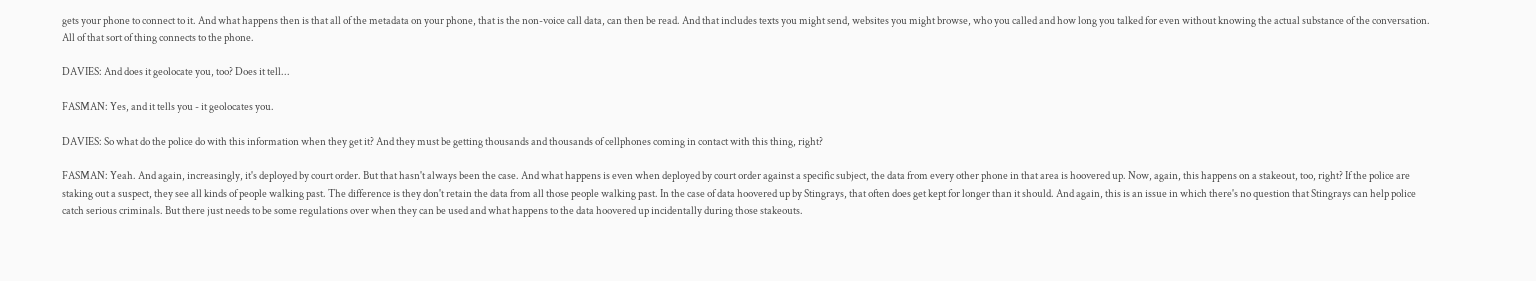gets your phone to connect to it. And what happens then is that all of the metadata on your phone, that is the non-voice call data, can then be read. And that includes texts you might send, websites you might browse, who you called and how long you talked for even without knowing the actual substance of the conversation. All of that sort of thing connects to the phone.

DAVIES: And does it geolocate you, too? Does it tell...

FASMAN: Yes, and it tells you - it geolocates you.

DAVIES: So what do the police do with this information when they get it? And they must be getting thousands and thousands of cellphones coming in contact with this thing, right?

FASMAN: Yeah. And again, increasingly, it's deployed by court order. But that hasn't always been the case. And what happens is even when deployed by court order against a specific subject, the data from every other phone in that area is hoovered up. Now, again, this happens on a stakeout, too, right? If the police are staking out a suspect, they see all kinds of people walking past. The difference is they don't retain the data from all those people walking past. In the case of data hoovered up by Stingrays, that often does get kept for longer than it should. And again, this is an issue in which there's no question that Stingrays can help police catch serious criminals. But there just needs to be some regulations over when they can be used and what happens to the data hoovered up incidentally during those stakeouts.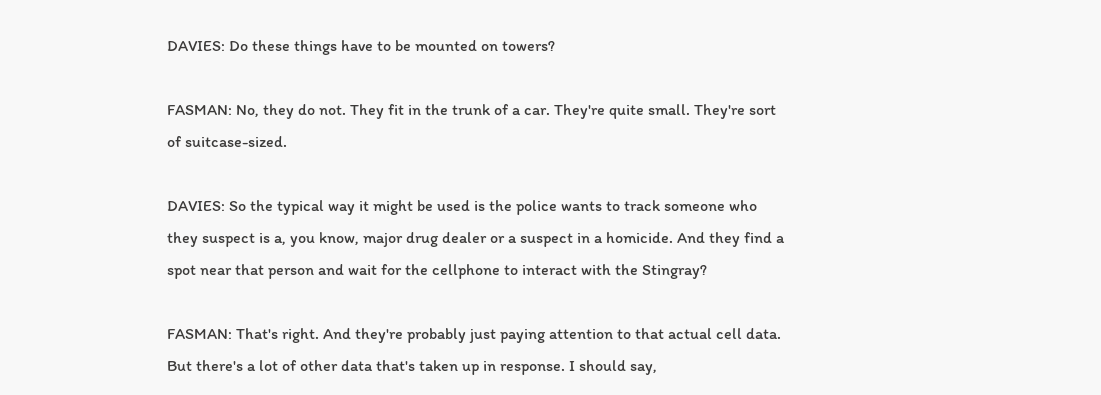DAVIES: Do these things have to be mounted on towers?

FASMAN: No, they do not. They fit in the trunk of a car. They're quite small. They're sort of suitcase-sized.

DAVIES: So the typical way it might be used is the police wants to track someone who they suspect is a, you know, major drug dealer or a suspect in a homicide. And they find a spot near that person and wait for the cellphone to interact with the Stingray?

FASMAN: That's right. And they're probably just paying attention to that actual cell data. But there's a lot of other data that's taken up in response. I should say,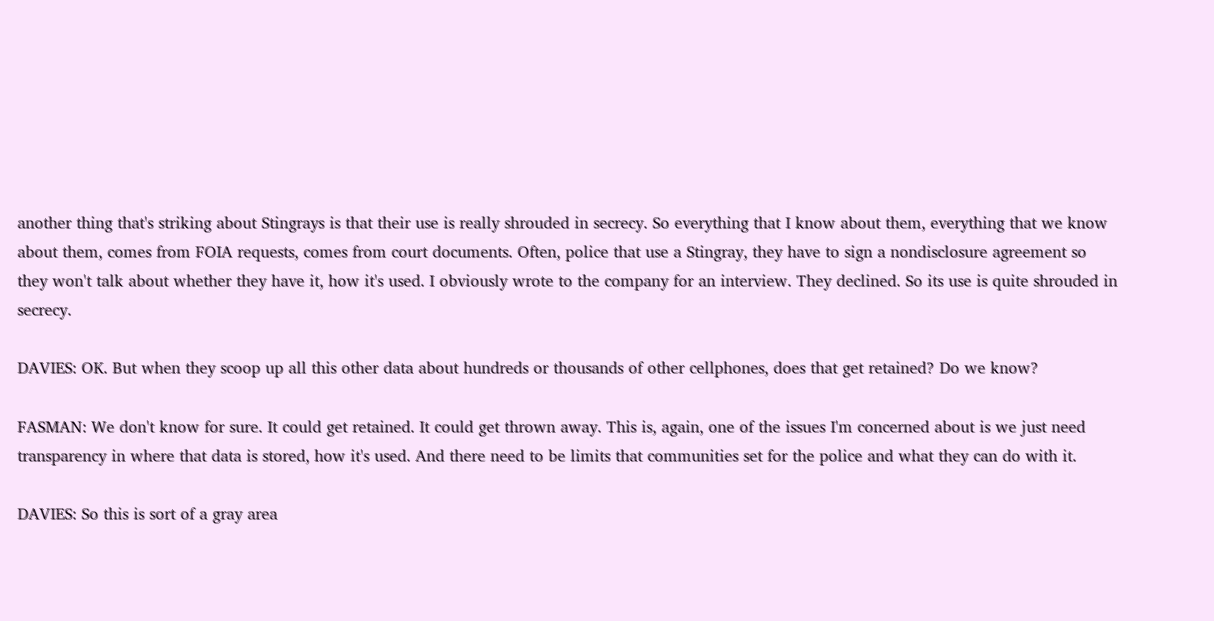another thing that's striking about Stingrays is that their use is really shrouded in secrecy. So everything that I know about them, everything that we know about them, comes from FOIA requests, comes from court documents. Often, police that use a Stingray, they have to sign a nondisclosure agreement so they won't talk about whether they have it, how it's used. I obviously wrote to the company for an interview. They declined. So its use is quite shrouded in secrecy.

DAVIES: OK. But when they scoop up all this other data about hundreds or thousands of other cellphones, does that get retained? Do we know?

FASMAN: We don't know for sure. It could get retained. It could get thrown away. This is, again, one of the issues I'm concerned about is we just need transparency in where that data is stored, how it's used. And there need to be limits that communities set for the police and what they can do with it.

DAVIES: So this is sort of a gray area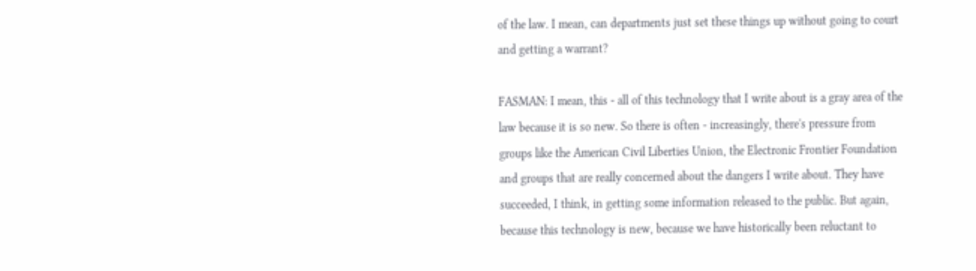of the law. I mean, can departments just set these things up without going to court and getting a warrant?

FASMAN: I mean, this - all of this technology that I write about is a gray area of the law because it is so new. So there is often - increasingly, there's pressure from groups like the American Civil Liberties Union, the Electronic Frontier Foundation and groups that are really concerned about the dangers I write about. They have succeeded, I think, in getting some information released to the public. But again, because this technology is new, because we have historically been reluctant to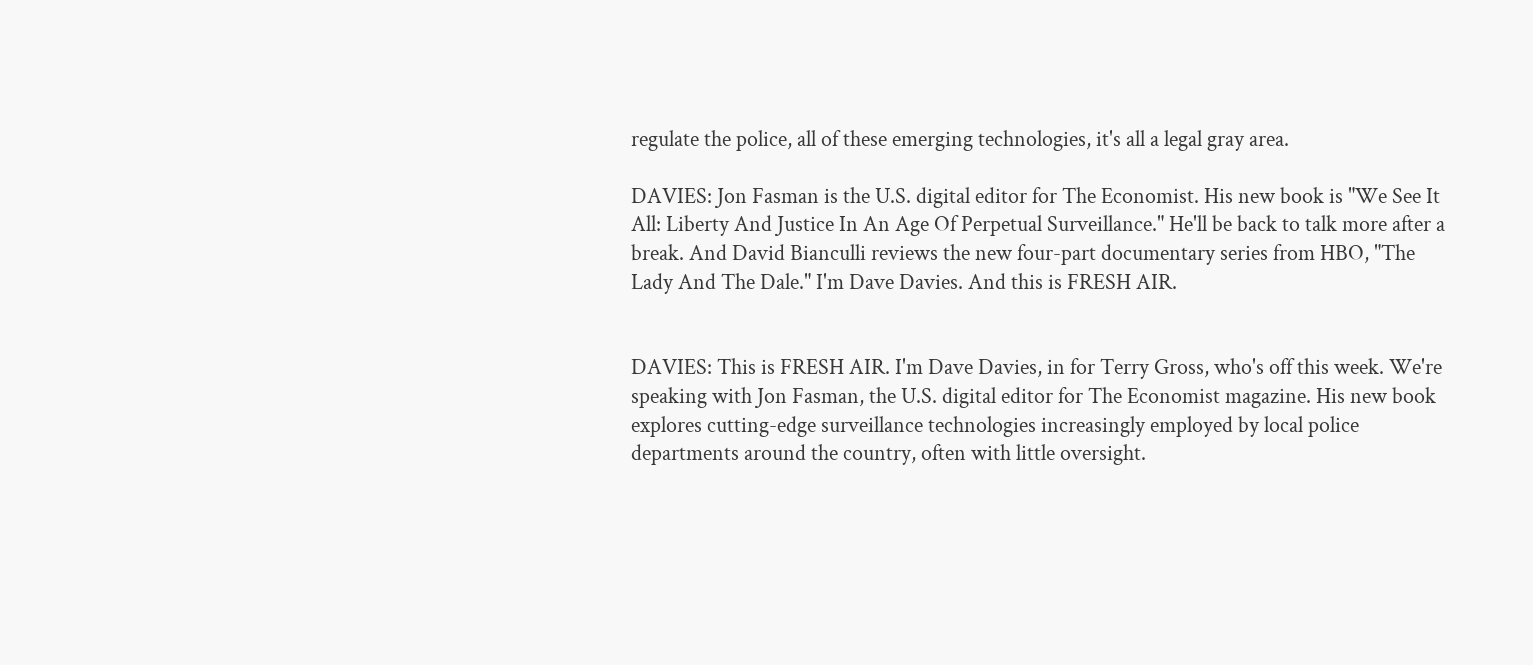regulate the police, all of these emerging technologies, it's all a legal gray area.

DAVIES: Jon Fasman is the U.S. digital editor for The Economist. His new book is "We See It All: Liberty And Justice In An Age Of Perpetual Surveillance." He'll be back to talk more after a break. And David Bianculli reviews the new four-part documentary series from HBO, "The Lady And The Dale." I'm Dave Davies. And this is FRESH AIR.


DAVIES: This is FRESH AIR. I'm Dave Davies, in for Terry Gross, who's off this week. We're speaking with Jon Fasman, the U.S. digital editor for The Economist magazine. His new book explores cutting-edge surveillance technologies increasingly employed by local police departments around the country, often with little oversight.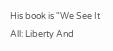His book is "We See It All: Liberty And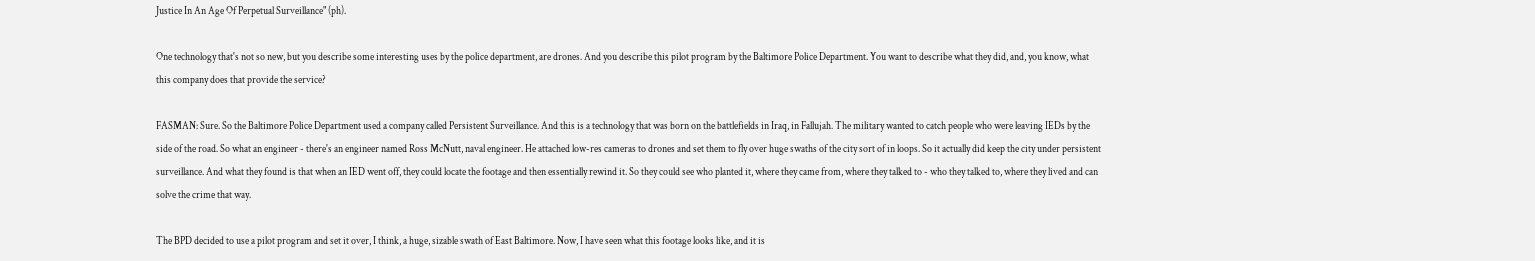Justice In An Age Of Perpetual Surveillance" (ph).

One technology that's not so new, but you describe some interesting uses by the police department, are drones. And you describe this pilot program by the Baltimore Police Department. You want to describe what they did, and, you know, what this company does that provide the service?

FASMAN: Sure. So the Baltimore Police Department used a company called Persistent Surveillance. And this is a technology that was born on the battlefields in Iraq, in Fallujah. The military wanted to catch people who were leaving IEDs by the side of the road. So what an engineer - there's an engineer named Ross McNutt, naval engineer. He attached low-res cameras to drones and set them to fly over huge swaths of the city sort of in loops. So it actually did keep the city under persistent surveillance. And what they found is that when an IED went off, they could locate the footage and then essentially rewind it. So they could see who planted it, where they came from, where they talked to - who they talked to, where they lived and can solve the crime that way.

The BPD decided to use a pilot program and set it over, I think, a huge, sizable swath of East Baltimore. Now, I have seen what this footage looks like, and it is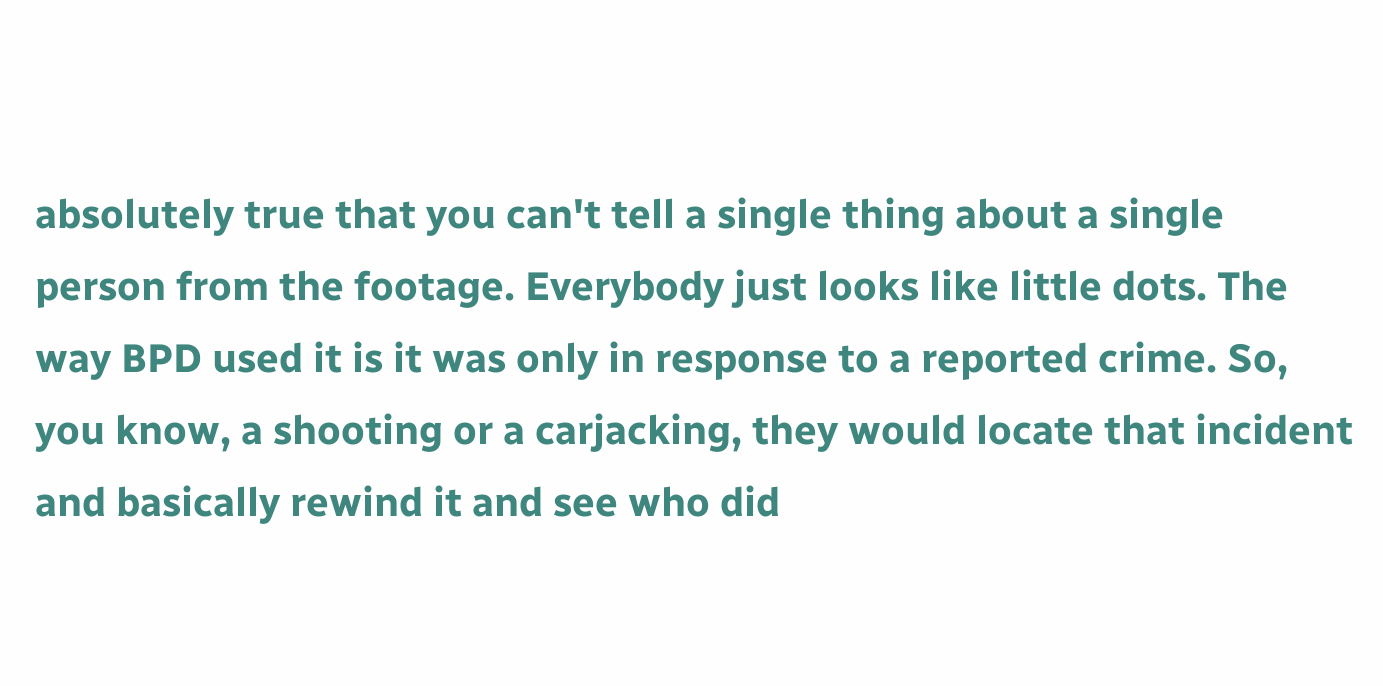absolutely true that you can't tell a single thing about a single person from the footage. Everybody just looks like little dots. The way BPD used it is it was only in response to a reported crime. So, you know, a shooting or a carjacking, they would locate that incident and basically rewind it and see who did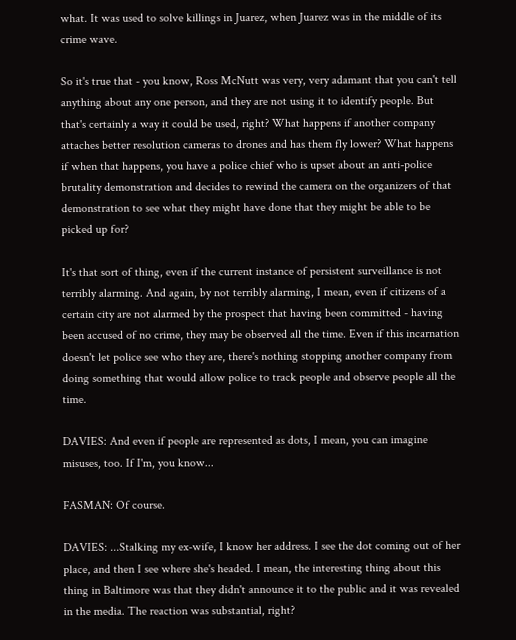what. It was used to solve killings in Juarez, when Juarez was in the middle of its crime wave.

So it's true that - you know, Ross McNutt was very, very adamant that you can't tell anything about any one person, and they are not using it to identify people. But that's certainly a way it could be used, right? What happens if another company attaches better resolution cameras to drones and has them fly lower? What happens if when that happens, you have a police chief who is upset about an anti-police brutality demonstration and decides to rewind the camera on the organizers of that demonstration to see what they might have done that they might be able to be picked up for?

It's that sort of thing, even if the current instance of persistent surveillance is not terribly alarming. And again, by not terribly alarming, I mean, even if citizens of a certain city are not alarmed by the prospect that having been committed - having been accused of no crime, they may be observed all the time. Even if this incarnation doesn't let police see who they are, there's nothing stopping another company from doing something that would allow police to track people and observe people all the time.

DAVIES: And even if people are represented as dots, I mean, you can imagine misuses, too. If I'm, you know...

FASMAN: Of course.

DAVIES: ...Stalking my ex-wife, I know her address. I see the dot coming out of her place, and then I see where she's headed. I mean, the interesting thing about this thing in Baltimore was that they didn't announce it to the public and it was revealed in the media. The reaction was substantial, right?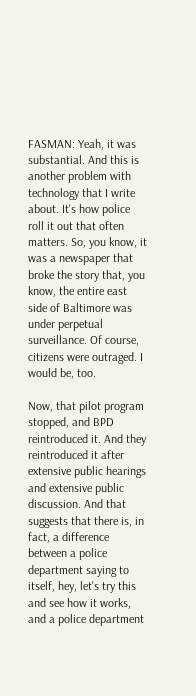FASMAN: Yeah, it was substantial. And this is another problem with technology that I write about. It's how police roll it out that often matters. So, you know, it was a newspaper that broke the story that, you know, the entire east side of Baltimore was under perpetual surveillance. Of course, citizens were outraged. I would be, too.

Now, that pilot program stopped, and BPD reintroduced it. And they reintroduced it after extensive public hearings and extensive public discussion. And that suggests that there is, in fact, a difference between a police department saying to itself, hey, let's try this and see how it works, and a police department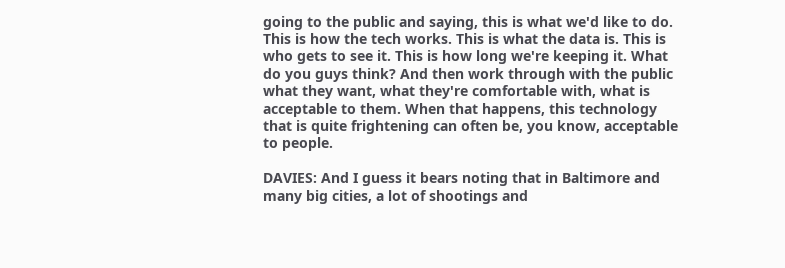going to the public and saying, this is what we'd like to do. This is how the tech works. This is what the data is. This is who gets to see it. This is how long we're keeping it. What do you guys think? And then work through with the public what they want, what they're comfortable with, what is acceptable to them. When that happens, this technology that is quite frightening can often be, you know, acceptable to people.

DAVIES: And I guess it bears noting that in Baltimore and many big cities, a lot of shootings and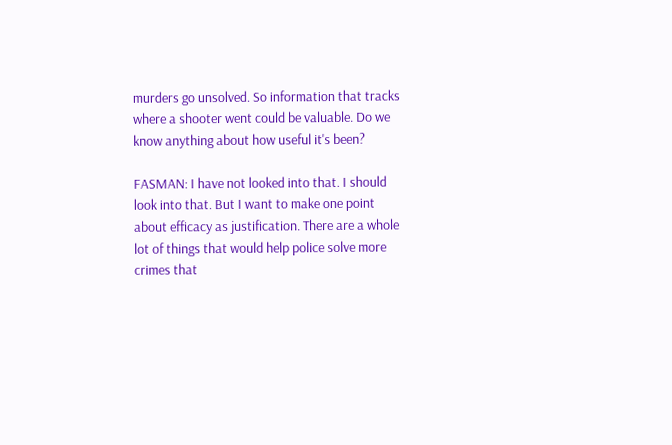murders go unsolved. So information that tracks where a shooter went could be valuable. Do we know anything about how useful it's been?

FASMAN: I have not looked into that. I should look into that. But I want to make one point about efficacy as justification. There are a whole lot of things that would help police solve more crimes that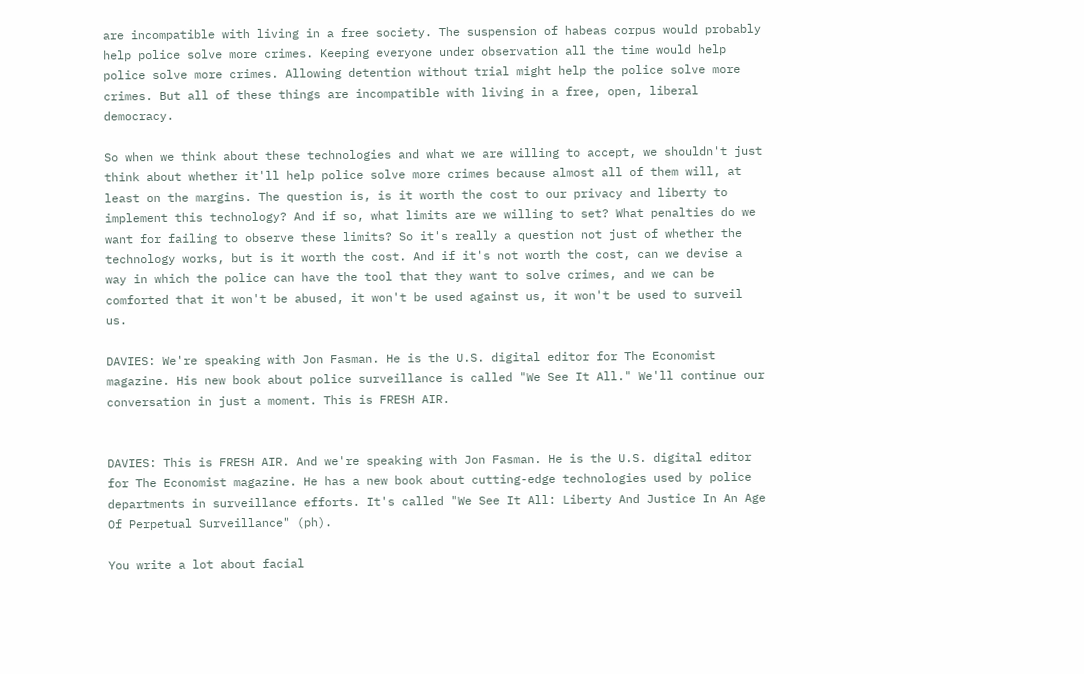are incompatible with living in a free society. The suspension of habeas corpus would probably help police solve more crimes. Keeping everyone under observation all the time would help police solve more crimes. Allowing detention without trial might help the police solve more crimes. But all of these things are incompatible with living in a free, open, liberal democracy.

So when we think about these technologies and what we are willing to accept, we shouldn't just think about whether it'll help police solve more crimes because almost all of them will, at least on the margins. The question is, is it worth the cost to our privacy and liberty to implement this technology? And if so, what limits are we willing to set? What penalties do we want for failing to observe these limits? So it's really a question not just of whether the technology works, but is it worth the cost. And if it's not worth the cost, can we devise a way in which the police can have the tool that they want to solve crimes, and we can be comforted that it won't be abused, it won't be used against us, it won't be used to surveil us.

DAVIES: We're speaking with Jon Fasman. He is the U.S. digital editor for The Economist magazine. His new book about police surveillance is called "We See It All." We'll continue our conversation in just a moment. This is FRESH AIR.


DAVIES: This is FRESH AIR. And we're speaking with Jon Fasman. He is the U.S. digital editor for The Economist magazine. He has a new book about cutting-edge technologies used by police departments in surveillance efforts. It's called "We See It All: Liberty And Justice In An Age Of Perpetual Surveillance" (ph).

You write a lot about facial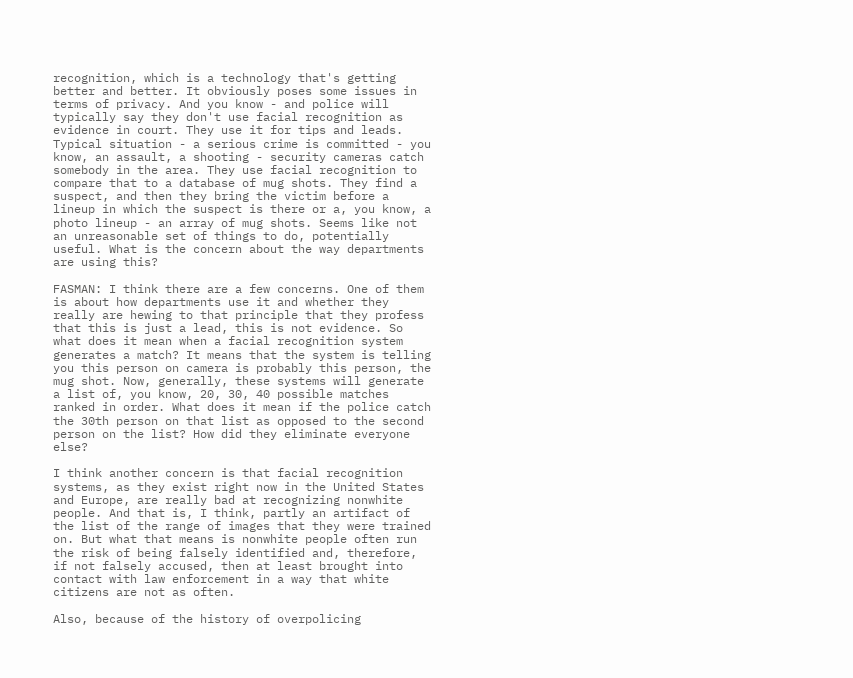recognition, which is a technology that's getting better and better. It obviously poses some issues in terms of privacy. And you know - and police will typically say they don't use facial recognition as evidence in court. They use it for tips and leads. Typical situation - a serious crime is committed - you know, an assault, a shooting - security cameras catch somebody in the area. They use facial recognition to compare that to a database of mug shots. They find a suspect, and then they bring the victim before a lineup in which the suspect is there or a, you know, a photo lineup - an array of mug shots. Seems like not an unreasonable set of things to do, potentially useful. What is the concern about the way departments are using this?

FASMAN: I think there are a few concerns. One of them is about how departments use it and whether they really are hewing to that principle that they profess that this is just a lead, this is not evidence. So what does it mean when a facial recognition system generates a match? It means that the system is telling you this person on camera is probably this person, the mug shot. Now, generally, these systems will generate a list of, you know, 20, 30, 40 possible matches ranked in order. What does it mean if the police catch the 30th person on that list as opposed to the second person on the list? How did they eliminate everyone else?

I think another concern is that facial recognition systems, as they exist right now in the United States and Europe, are really bad at recognizing nonwhite people. And that is, I think, partly an artifact of the list of the range of images that they were trained on. But what that means is nonwhite people often run the risk of being falsely identified and, therefore, if not falsely accused, then at least brought into contact with law enforcement in a way that white citizens are not as often.

Also, because of the history of overpolicing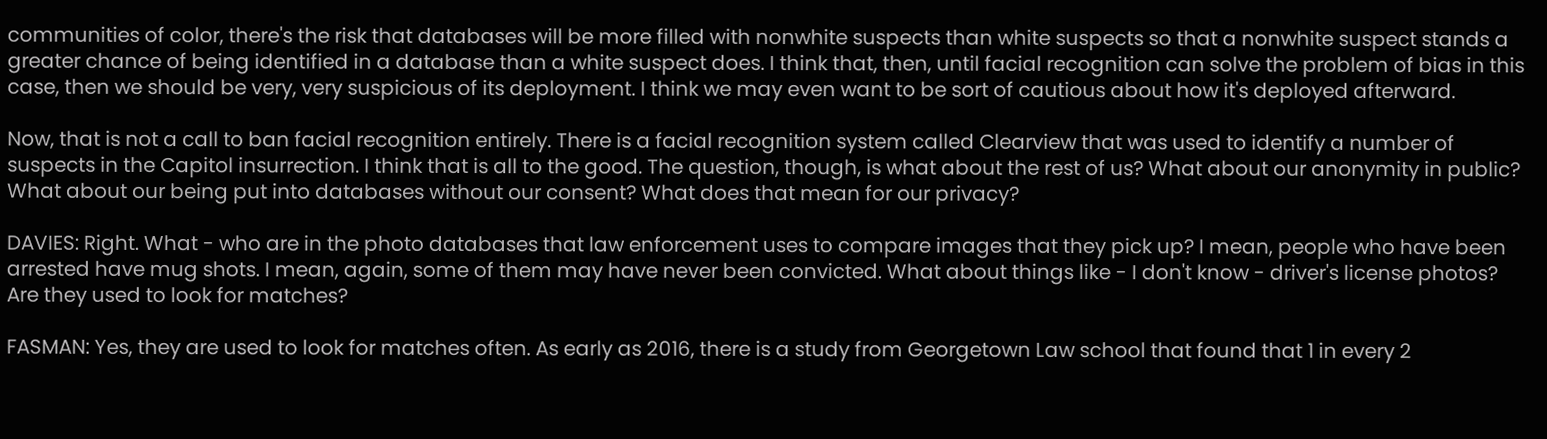communities of color, there's the risk that databases will be more filled with nonwhite suspects than white suspects so that a nonwhite suspect stands a greater chance of being identified in a database than a white suspect does. I think that, then, until facial recognition can solve the problem of bias in this case, then we should be very, very suspicious of its deployment. I think we may even want to be sort of cautious about how it's deployed afterward.

Now, that is not a call to ban facial recognition entirely. There is a facial recognition system called Clearview that was used to identify a number of suspects in the Capitol insurrection. I think that is all to the good. The question, though, is what about the rest of us? What about our anonymity in public? What about our being put into databases without our consent? What does that mean for our privacy?

DAVIES: Right. What - who are in the photo databases that law enforcement uses to compare images that they pick up? I mean, people who have been arrested have mug shots. I mean, again, some of them may have never been convicted. What about things like - I don't know - driver's license photos? Are they used to look for matches?

FASMAN: Yes, they are used to look for matches often. As early as 2016, there is a study from Georgetown Law school that found that 1 in every 2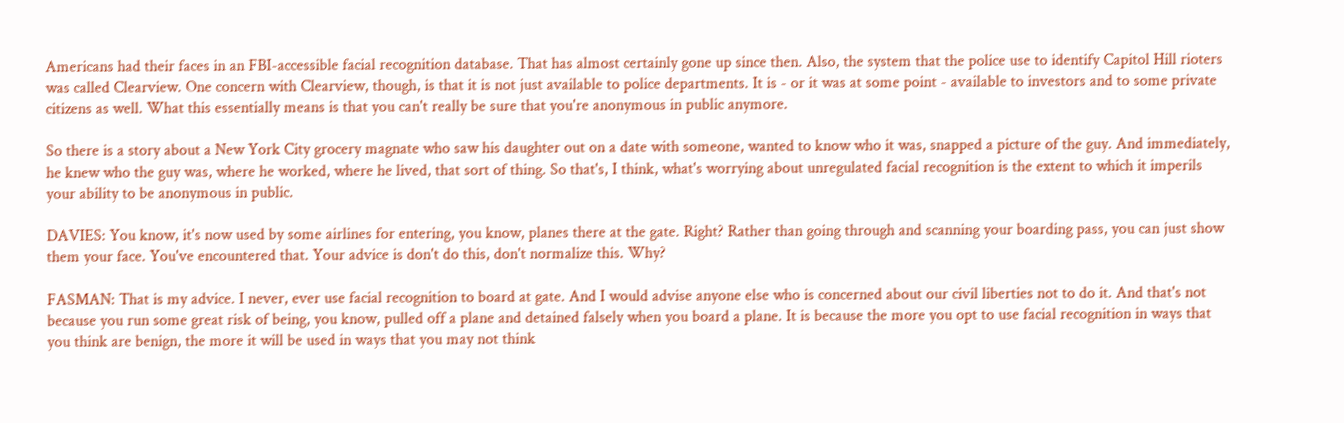Americans had their faces in an FBI-accessible facial recognition database. That has almost certainly gone up since then. Also, the system that the police use to identify Capitol Hill rioters was called Clearview. One concern with Clearview, though, is that it is not just available to police departments. It is - or it was at some point - available to investors and to some private citizens as well. What this essentially means is that you can't really be sure that you're anonymous in public anymore.

So there is a story about a New York City grocery magnate who saw his daughter out on a date with someone, wanted to know who it was, snapped a picture of the guy. And immediately, he knew who the guy was, where he worked, where he lived, that sort of thing. So that's, I think, what's worrying about unregulated facial recognition is the extent to which it imperils your ability to be anonymous in public.

DAVIES: You know, it's now used by some airlines for entering, you know, planes there at the gate. Right? Rather than going through and scanning your boarding pass, you can just show them your face. You've encountered that. Your advice is don't do this, don't normalize this. Why?

FASMAN: That is my advice. I never, ever use facial recognition to board at gate. And I would advise anyone else who is concerned about our civil liberties not to do it. And that's not because you run some great risk of being, you know, pulled off a plane and detained falsely when you board a plane. It is because the more you opt to use facial recognition in ways that you think are benign, the more it will be used in ways that you may not think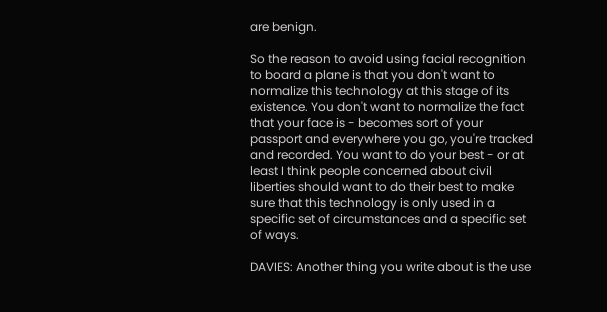are benign.

So the reason to avoid using facial recognition to board a plane is that you don't want to normalize this technology at this stage of its existence. You don't want to normalize the fact that your face is - becomes sort of your passport and everywhere you go, you're tracked and recorded. You want to do your best - or at least I think people concerned about civil liberties should want to do their best to make sure that this technology is only used in a specific set of circumstances and a specific set of ways.

DAVIES: Another thing you write about is the use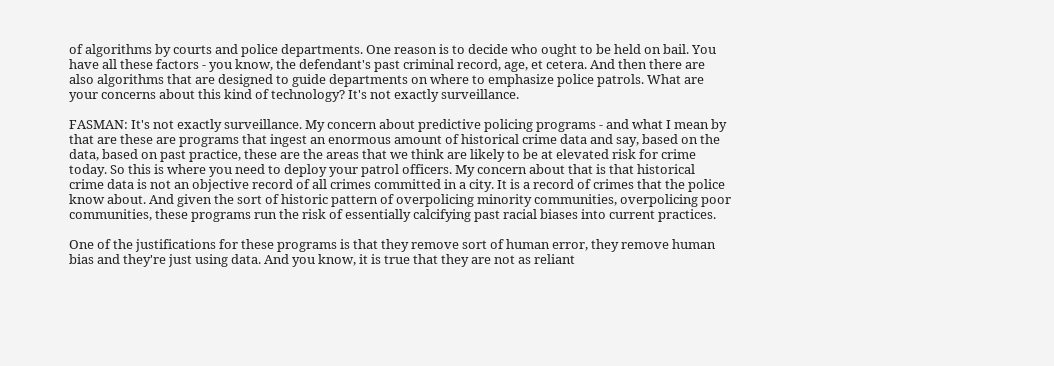of algorithms by courts and police departments. One reason is to decide who ought to be held on bail. You have all these factors - you know, the defendant's past criminal record, age, et cetera. And then there are also algorithms that are designed to guide departments on where to emphasize police patrols. What are your concerns about this kind of technology? It's not exactly surveillance.

FASMAN: It's not exactly surveillance. My concern about predictive policing programs - and what I mean by that are these are programs that ingest an enormous amount of historical crime data and say, based on the data, based on past practice, these are the areas that we think are likely to be at elevated risk for crime today. So this is where you need to deploy your patrol officers. My concern about that is that historical crime data is not an objective record of all crimes committed in a city. It is a record of crimes that the police know about. And given the sort of historic pattern of overpolicing minority communities, overpolicing poor communities, these programs run the risk of essentially calcifying past racial biases into current practices.

One of the justifications for these programs is that they remove sort of human error, they remove human bias and they're just using data. And you know, it is true that they are not as reliant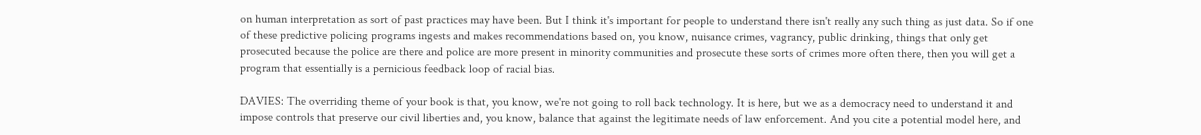on human interpretation as sort of past practices may have been. But I think it's important for people to understand there isn't really any such thing as just data. So if one of these predictive policing programs ingests and makes recommendations based on, you know, nuisance crimes, vagrancy, public drinking, things that only get prosecuted because the police are there and police are more present in minority communities and prosecute these sorts of crimes more often there, then you will get a program that essentially is a pernicious feedback loop of racial bias.

DAVIES: The overriding theme of your book is that, you know, we're not going to roll back technology. It is here, but we as a democracy need to understand it and impose controls that preserve our civil liberties and, you know, balance that against the legitimate needs of law enforcement. And you cite a potential model here, and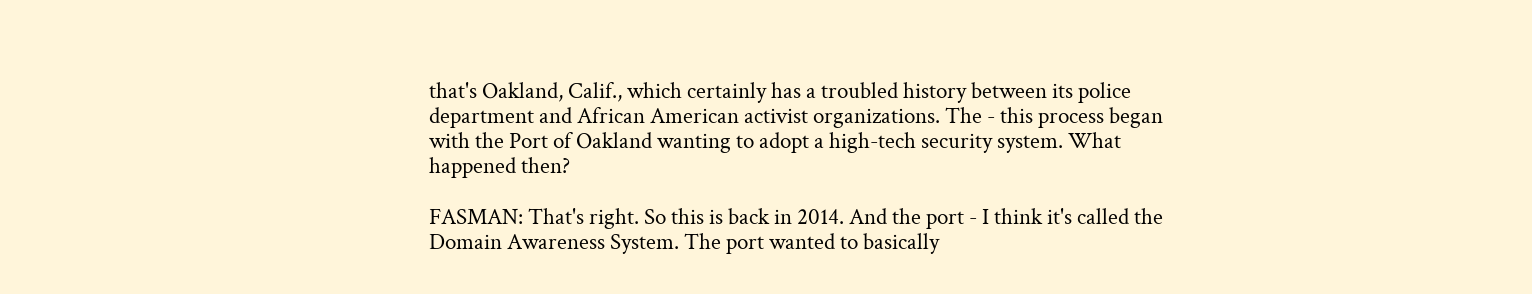that's Oakland, Calif., which certainly has a troubled history between its police department and African American activist organizations. The - this process began with the Port of Oakland wanting to adopt a high-tech security system. What happened then?

FASMAN: That's right. So this is back in 2014. And the port - I think it's called the Domain Awareness System. The port wanted to basically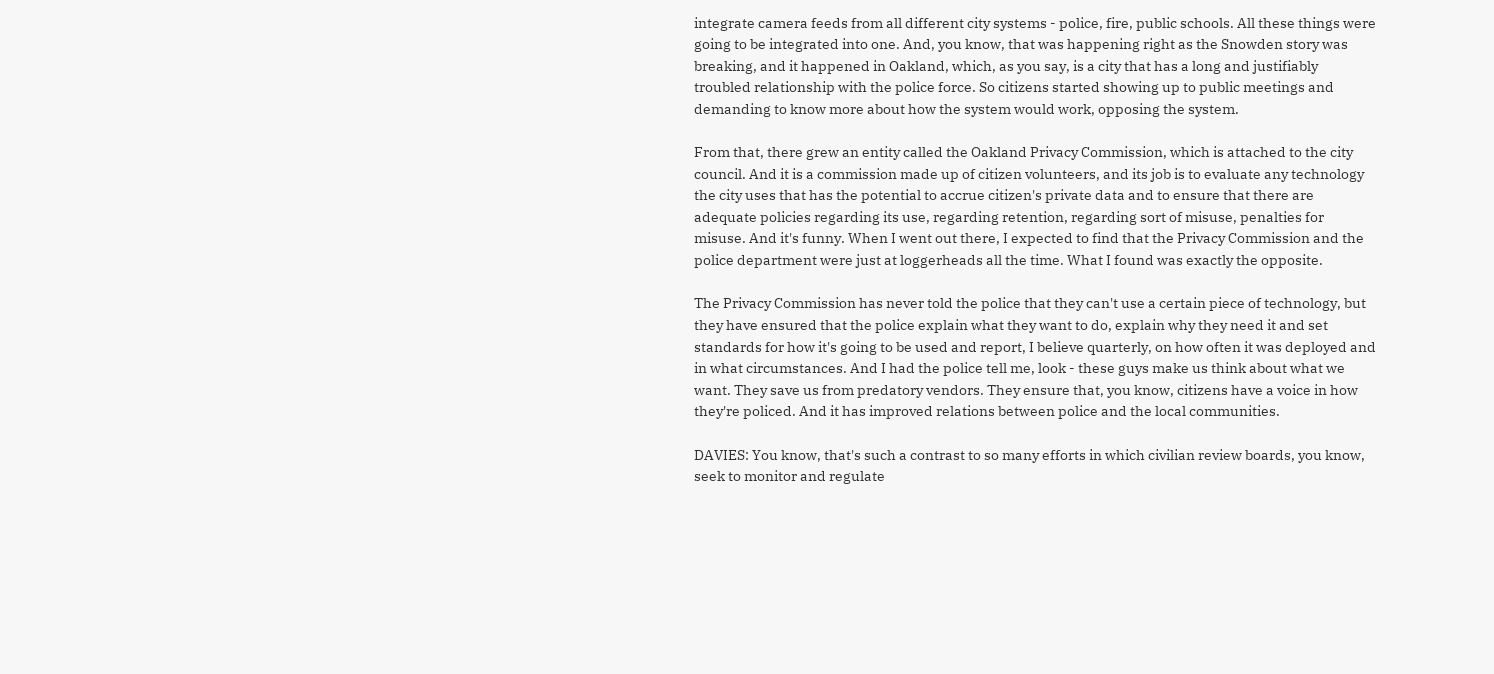integrate camera feeds from all different city systems - police, fire, public schools. All these things were going to be integrated into one. And, you know, that was happening right as the Snowden story was breaking, and it happened in Oakland, which, as you say, is a city that has a long and justifiably troubled relationship with the police force. So citizens started showing up to public meetings and demanding to know more about how the system would work, opposing the system.

From that, there grew an entity called the Oakland Privacy Commission, which is attached to the city council. And it is a commission made up of citizen volunteers, and its job is to evaluate any technology the city uses that has the potential to accrue citizen's private data and to ensure that there are adequate policies regarding its use, regarding retention, regarding sort of misuse, penalties for misuse. And it's funny. When I went out there, I expected to find that the Privacy Commission and the police department were just at loggerheads all the time. What I found was exactly the opposite.

The Privacy Commission has never told the police that they can't use a certain piece of technology, but they have ensured that the police explain what they want to do, explain why they need it and set standards for how it's going to be used and report, I believe quarterly, on how often it was deployed and in what circumstances. And I had the police tell me, look - these guys make us think about what we want. They save us from predatory vendors. They ensure that, you know, citizens have a voice in how they're policed. And it has improved relations between police and the local communities.

DAVIES: You know, that's such a contrast to so many efforts in which civilian review boards, you know, seek to monitor and regulate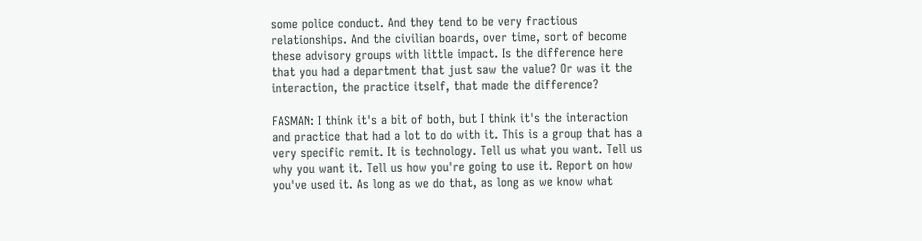some police conduct. And they tend to be very fractious relationships. And the civilian boards, over time, sort of become these advisory groups with little impact. Is the difference here that you had a department that just saw the value? Or was it the interaction, the practice itself, that made the difference?

FASMAN: I think it's a bit of both, but I think it's the interaction and practice that had a lot to do with it. This is a group that has a very specific remit. It is technology. Tell us what you want. Tell us why you want it. Tell us how you're going to use it. Report on how you've used it. As long as we do that, as long as we know what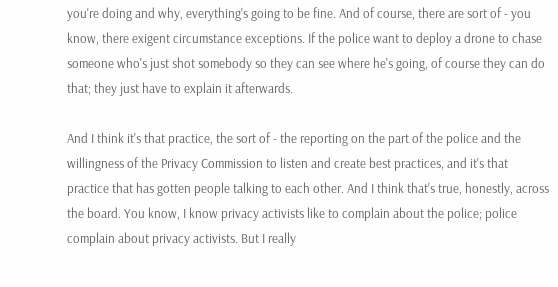you're doing and why, everything's going to be fine. And of course, there are sort of - you know, there exigent circumstance exceptions. If the police want to deploy a drone to chase someone who's just shot somebody so they can see where he's going, of course they can do that; they just have to explain it afterwards.

And I think it's that practice, the sort of - the reporting on the part of the police and the willingness of the Privacy Commission to listen and create best practices, and it's that practice that has gotten people talking to each other. And I think that's true, honestly, across the board. You know, I know privacy activists like to complain about the police; police complain about privacy activists. But I really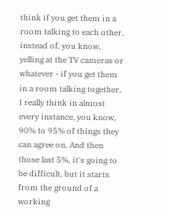think if you get them in a room talking to each other, instead of, you know, yelling at the TV cameras or whatever - if you get them in a room talking together, I really think in almost every instance, you know, 90% to 95% of things they can agree on. And then those last 5%, it's going to be difficult, but it starts from the ground of a working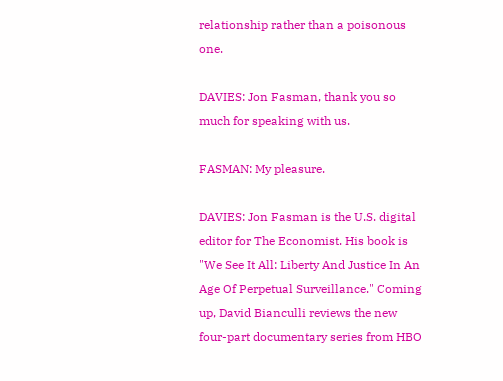relationship rather than a poisonous one.

DAVIES: Jon Fasman, thank you so much for speaking with us.

FASMAN: My pleasure.

DAVIES: Jon Fasman is the U.S. digital editor for The Economist. His book is "We See It All: Liberty And Justice In An Age Of Perpetual Surveillance." Coming up, David Bianculli reviews the new four-part documentary series from HBO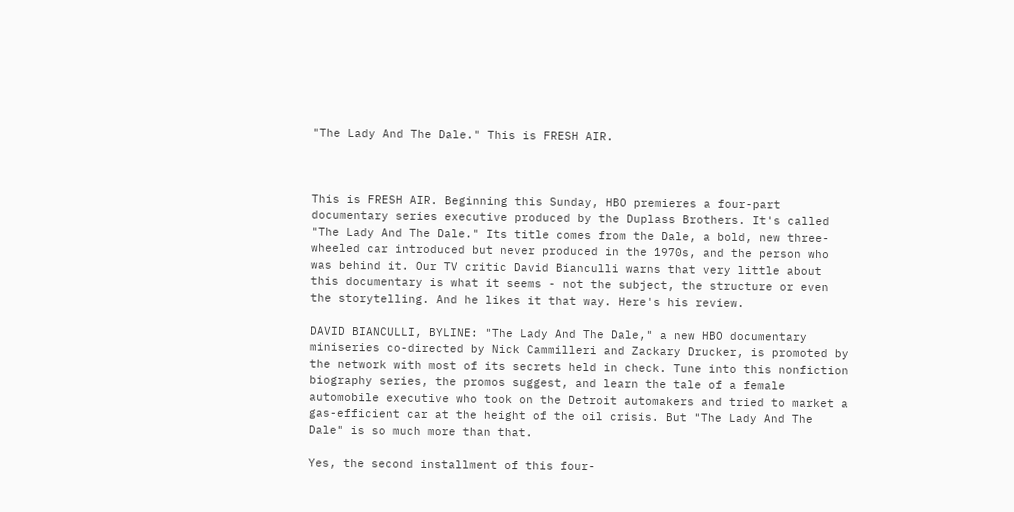"The Lady And The Dale." This is FRESH AIR.



This is FRESH AIR. Beginning this Sunday, HBO premieres a four-part documentary series executive produced by the Duplass Brothers. It's called "The Lady And The Dale." Its title comes from the Dale, a bold, new three-wheeled car introduced but never produced in the 1970s, and the person who was behind it. Our TV critic David Bianculli warns that very little about this documentary is what it seems - not the subject, the structure or even the storytelling. And he likes it that way. Here's his review.

DAVID BIANCULLI, BYLINE: "The Lady And The Dale," a new HBO documentary miniseries co-directed by Nick Cammilleri and Zackary Drucker, is promoted by the network with most of its secrets held in check. Tune into this nonfiction biography series, the promos suggest, and learn the tale of a female automobile executive who took on the Detroit automakers and tried to market a gas-efficient car at the height of the oil crisis. But "The Lady And The Dale" is so much more than that.

Yes, the second installment of this four-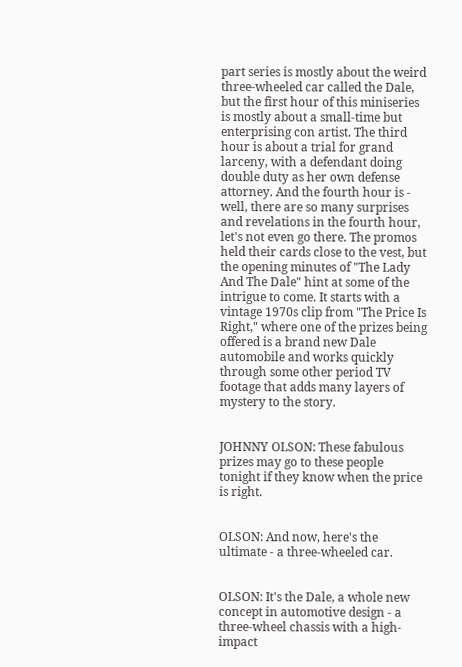part series is mostly about the weird three-wheeled car called the Dale, but the first hour of this miniseries is mostly about a small-time but enterprising con artist. The third hour is about a trial for grand larceny, with a defendant doing double duty as her own defense attorney. And the fourth hour is - well, there are so many surprises and revelations in the fourth hour, let's not even go there. The promos held their cards close to the vest, but the opening minutes of "The Lady And The Dale" hint at some of the intrigue to come. It starts with a vintage 1970s clip from "The Price Is Right," where one of the prizes being offered is a brand new Dale automobile and works quickly through some other period TV footage that adds many layers of mystery to the story.


JOHNNY OLSON: These fabulous prizes may go to these people tonight if they know when the price is right.


OLSON: And now, here's the ultimate - a three-wheeled car.


OLSON: It's the Dale, a whole new concept in automotive design - a three-wheel chassis with a high-impact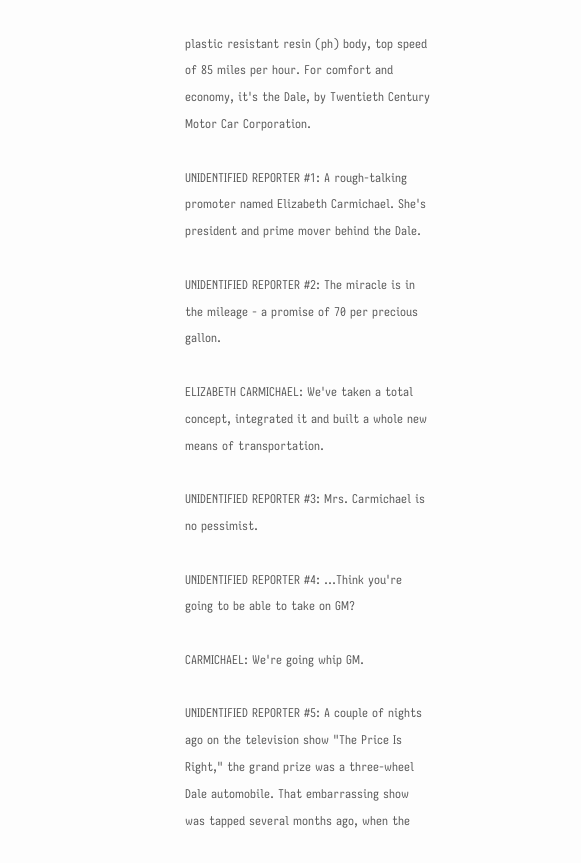plastic resistant resin (ph) body, top speed of 85 miles per hour. For comfort and economy, it's the Dale, by Twentieth Century Motor Car Corporation.

UNIDENTIFIED REPORTER #1: A rough-talking promoter named Elizabeth Carmichael. She's president and prime mover behind the Dale.

UNIDENTIFIED REPORTER #2: The miracle is in the mileage - a promise of 70 per precious gallon.

ELIZABETH CARMICHAEL: We've taken a total concept, integrated it and built a whole new means of transportation.

UNIDENTIFIED REPORTER #3: Mrs. Carmichael is no pessimist.

UNIDENTIFIED REPORTER #4: ...Think you're going to be able to take on GM?

CARMICHAEL: We're going whip GM.

UNIDENTIFIED REPORTER #5: A couple of nights ago on the television show "The Price Is Right," the grand prize was a three-wheel Dale automobile. That embarrassing show was tapped several months ago, when the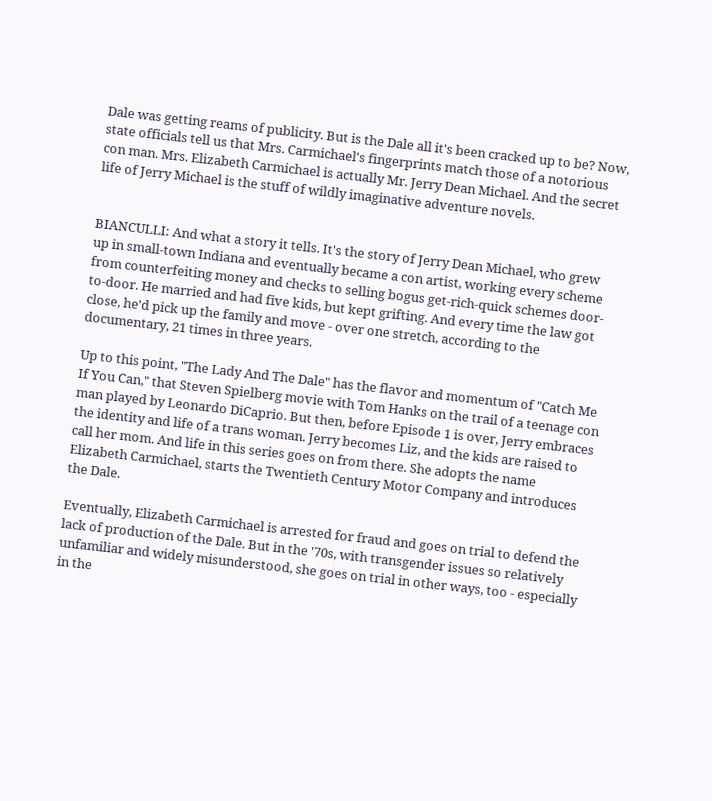Dale was getting reams of publicity. But is the Dale all it's been cracked up to be? Now, state officials tell us that Mrs. Carmichael's fingerprints match those of a notorious con man. Mrs. Elizabeth Carmichael is actually Mr. Jerry Dean Michael. And the secret life of Jerry Michael is the stuff of wildly imaginative adventure novels.


BIANCULLI: And what a story it tells. It's the story of Jerry Dean Michael, who grew up in small-town Indiana and eventually became a con artist, working every scheme from counterfeiting money and checks to selling bogus get-rich-quick schemes door-to-door. He married and had five kids, but kept grifting. And every time the law got close, he'd pick up the family and move - over one stretch, according to the documentary, 21 times in three years.

Up to this point, "The Lady And The Dale" has the flavor and momentum of "Catch Me If You Can," that Steven Spielberg movie with Tom Hanks on the trail of a teenage con man played by Leonardo DiCaprio. But then, before Episode 1 is over, Jerry embraces the identity and life of a trans woman. Jerry becomes Liz, and the kids are raised to call her mom. And life in this series goes on from there. She adopts the name Elizabeth Carmichael, starts the Twentieth Century Motor Company and introduces the Dale.

Eventually, Elizabeth Carmichael is arrested for fraud and goes on trial to defend the lack of production of the Dale. But in the '70s, with transgender issues so relatively unfamiliar and widely misunderstood, she goes on trial in other ways, too - especially in the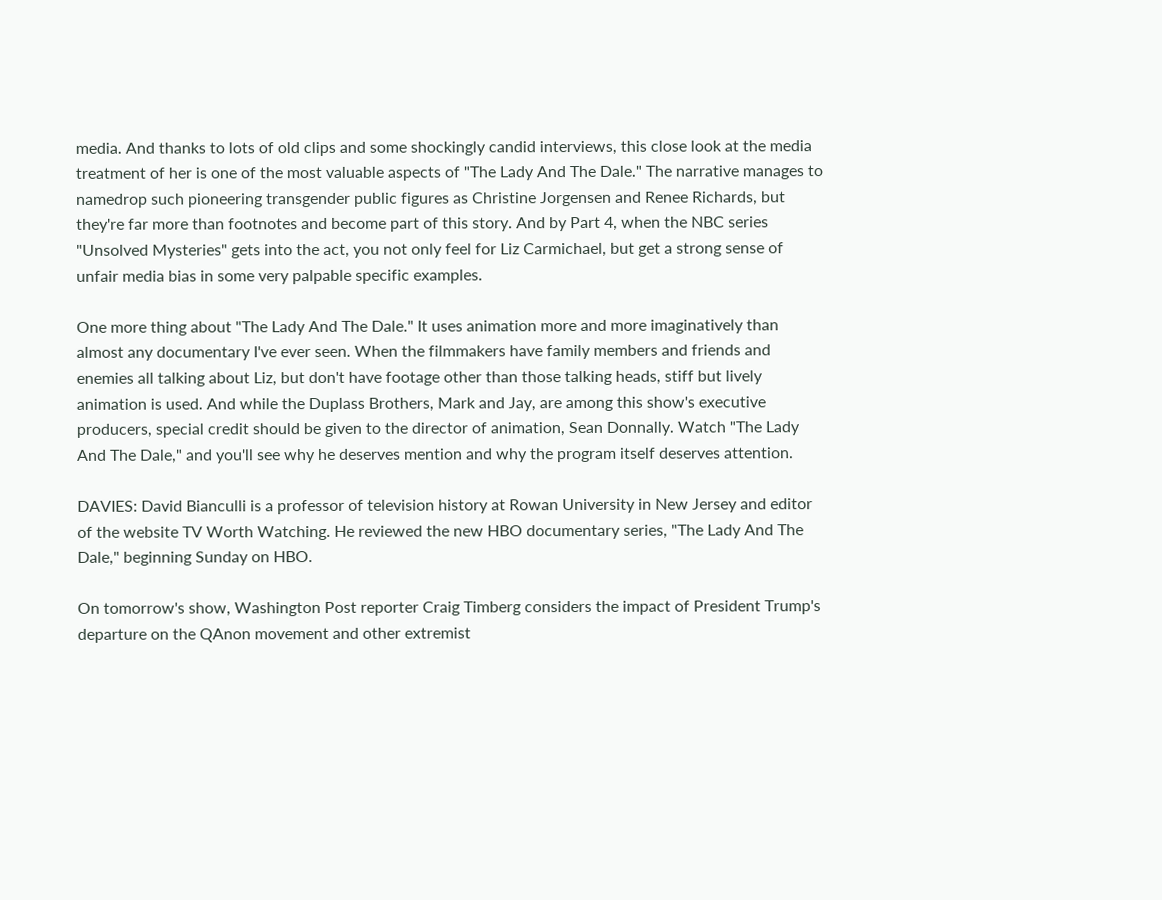media. And thanks to lots of old clips and some shockingly candid interviews, this close look at the media treatment of her is one of the most valuable aspects of "The Lady And The Dale." The narrative manages to namedrop such pioneering transgender public figures as Christine Jorgensen and Renee Richards, but they're far more than footnotes and become part of this story. And by Part 4, when the NBC series "Unsolved Mysteries" gets into the act, you not only feel for Liz Carmichael, but get a strong sense of unfair media bias in some very palpable specific examples.

One more thing about "The Lady And The Dale." It uses animation more and more imaginatively than almost any documentary I've ever seen. When the filmmakers have family members and friends and enemies all talking about Liz, but don't have footage other than those talking heads, stiff but lively animation is used. And while the Duplass Brothers, Mark and Jay, are among this show's executive producers, special credit should be given to the director of animation, Sean Donnally. Watch "The Lady And The Dale," and you'll see why he deserves mention and why the program itself deserves attention.

DAVIES: David Bianculli is a professor of television history at Rowan University in New Jersey and editor of the website TV Worth Watching. He reviewed the new HBO documentary series, "The Lady And The Dale," beginning Sunday on HBO.

On tomorrow's show, Washington Post reporter Craig Timberg considers the impact of President Trump's departure on the QAnon movement and other extremist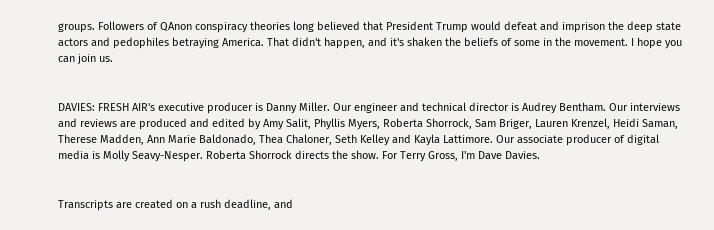groups. Followers of QAnon conspiracy theories long believed that President Trump would defeat and imprison the deep state actors and pedophiles betraying America. That didn't happen, and it's shaken the beliefs of some in the movement. I hope you can join us.


DAVIES: FRESH AIR's executive producer is Danny Miller. Our engineer and technical director is Audrey Bentham. Our interviews and reviews are produced and edited by Amy Salit, Phyllis Myers, Roberta Shorrock, Sam Briger, Lauren Krenzel, Heidi Saman, Therese Madden, Ann Marie Baldonado, Thea Chaloner, Seth Kelley and Kayla Lattimore. Our associate producer of digital media is Molly Seavy-Nesper. Roberta Shorrock directs the show. For Terry Gross, I'm Dave Davies.


Transcripts are created on a rush deadline, and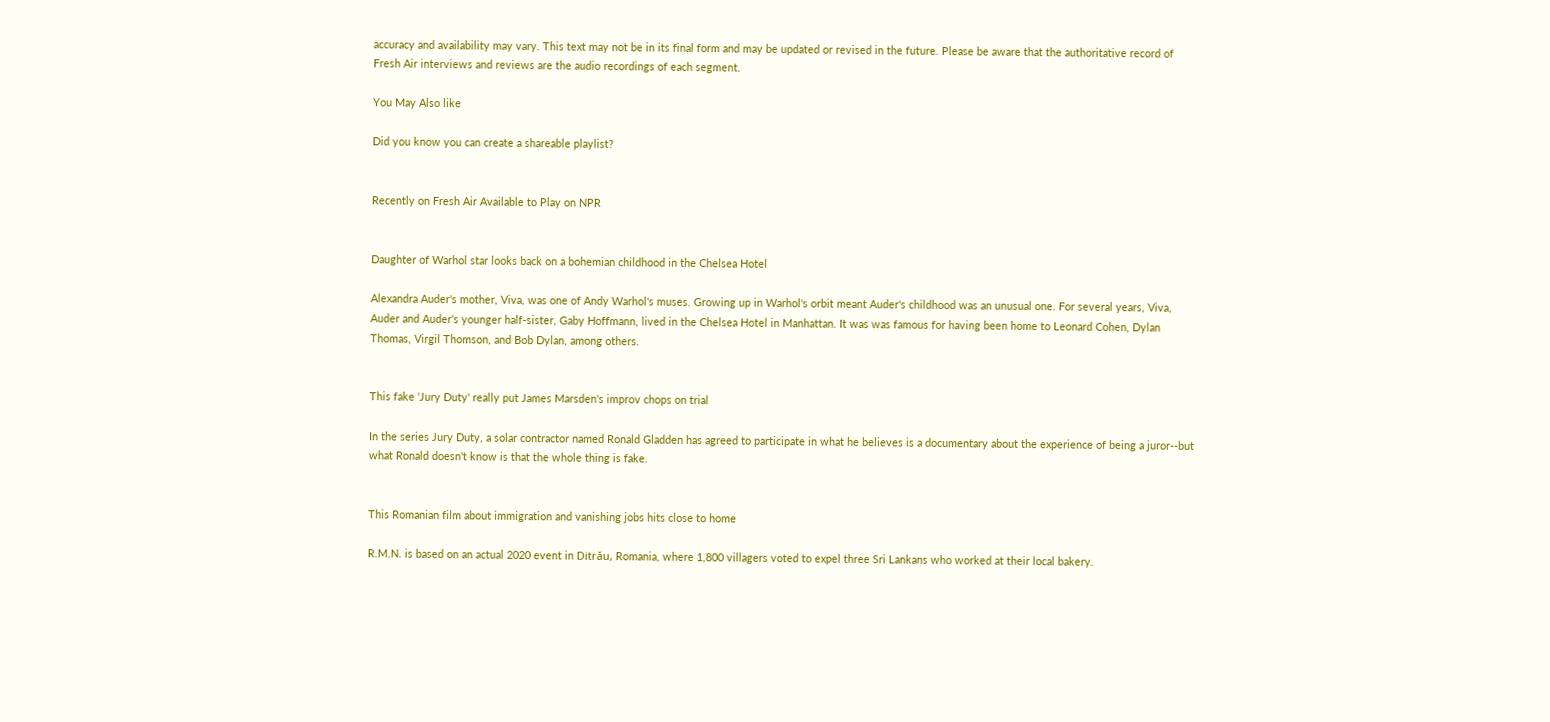accuracy and availability may vary. This text may not be in its final form and may be updated or revised in the future. Please be aware that the authoritative record of Fresh Air interviews and reviews are the audio recordings of each segment.

You May Also like

Did you know you can create a shareable playlist?


Recently on Fresh Air Available to Play on NPR


Daughter of Warhol star looks back on a bohemian childhood in the Chelsea Hotel

Alexandra Auder's mother, Viva, was one of Andy Warhol's muses. Growing up in Warhol's orbit meant Auder's childhood was an unusual one. For several years, Viva, Auder and Auder's younger half-sister, Gaby Hoffmann, lived in the Chelsea Hotel in Manhattan. It was was famous for having been home to Leonard Cohen, Dylan Thomas, Virgil Thomson, and Bob Dylan, among others.


This fake 'Jury Duty' really put James Marsden's improv chops on trial

In the series Jury Duty, a solar contractor named Ronald Gladden has agreed to participate in what he believes is a documentary about the experience of being a juror--but what Ronald doesn't know is that the whole thing is fake.


This Romanian film about immigration and vanishing jobs hits close to home

R.M.N. is based on an actual 2020 event in Ditrău, Romania, where 1,800 villagers voted to expel three Sri Lankans who worked at their local bakery.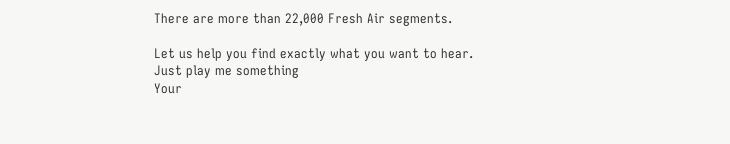There are more than 22,000 Fresh Air segments.

Let us help you find exactly what you want to hear.
Just play me something
Your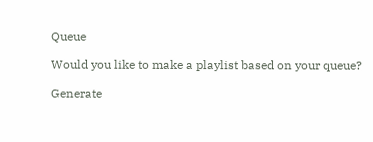Queue

Would you like to make a playlist based on your queue?

Generate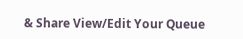& Share View/Edit Your Queue